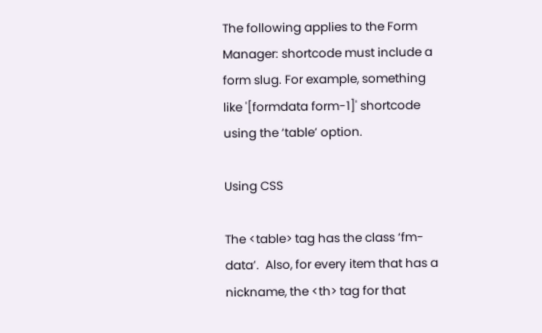The following applies to the Form Manager: shortcode must include a form slug. For example, something like '[formdata form-1]' shortcode using the ‘table’ option.

Using CSS

The <table> tag has the class ‘fm-data’.  Also, for every item that has a nickname, the <th> tag for that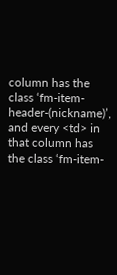column has the class ‘fm-item-header-(nickname)’, and every <td> in that column has the class ‘fm-item-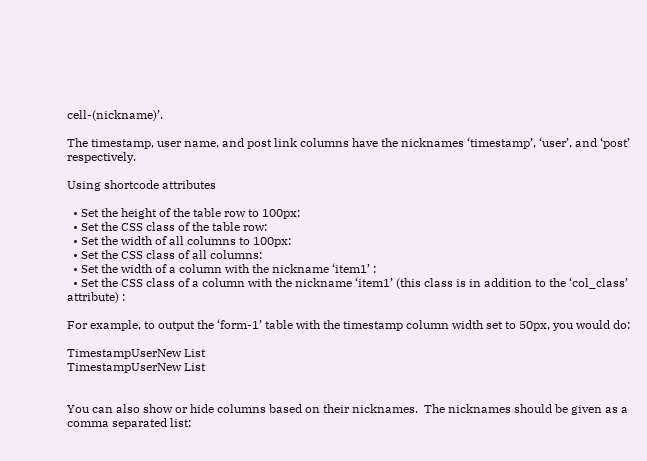cell-(nickname)’.

The timestamp, user name, and post link columns have the nicknames ‘timestamp’, ‘user’, and ‘post’ respectively.

Using shortcode attributes

  • Set the height of the table row to 100px:
  • Set the CSS class of the table row:
  • Set the width of all columns to 100px:
  • Set the CSS class of all columns:
  • Set the width of a column with the nickname ‘item1’ :
  • Set the CSS class of a column with the nickname ‘item1’ (this class is in addition to the ‘col_class’ attribute) :

For example, to output the ‘form-1’ table with the timestamp column width set to 50px, you would do:

TimestampUserNew List
TimestampUserNew List


You can also show or hide columns based on their nicknames.  The nicknames should be given as a comma separated list: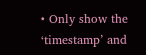• Only show the ‘timestamp’ and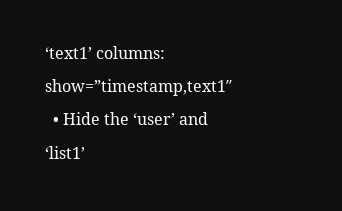‘text1’ columns: show=”timestamp,text1″
  • Hide the ‘user’ and ‘list1’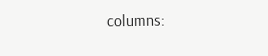columns: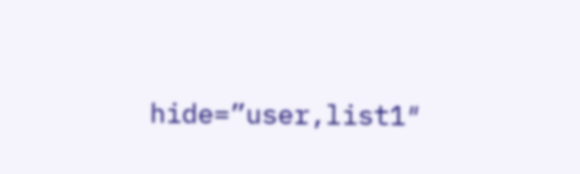hide=”user,list1″